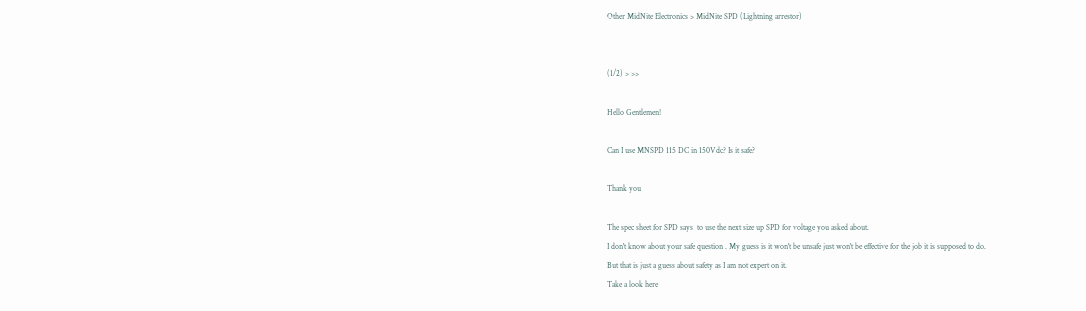Other MidNite Electronics > MidNite SPD (Lightning arrestor)


(1/2) > >>

Hello Gentlemen!

Can I use MNSPD 115 DC in 150Vdc? Is it safe?

Thank you

The spec sheet for SPD says  to use the next size up SPD for voltage you asked about.
I don't know about your safe question . My guess is it won't be unsafe just won't be effective for the job it is supposed to do.
But that is just a guess about safety as I am not expert on it.
Take a look here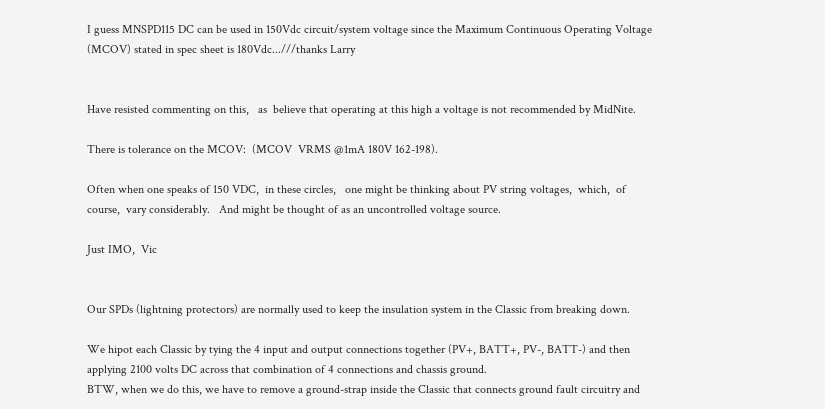I guess MNSPD115 DC can be used in 150Vdc circuit/system voltage since the Maximum Continuous Operating Voltage (MCOV) stated in spec sheet is 180Vdc...///thanks Larry


Have resisted commenting on this,   as  believe that operating at this high a voltage is not recommended by MidNite.

There is tolerance on the MCOV:  (MCOV  VRMS @1mA 180V 162-198).

Often when one speaks of 150 VDC,  in these circles,   one might be thinking about PV string voltages,  which,  of course,  vary considerably.   And might be thought of as an uncontrolled voltage source.

Just IMO,  Vic


Our SPDs (lightning protectors) are normally used to keep the insulation system in the Classic from breaking down.

We hipot each Classic by tying the 4 input and output connections together (PV+, BATT+, PV-, BATT-) and then
applying 2100 volts DC across that combination of 4 connections and chassis ground.
BTW, when we do this, we have to remove a ground-strap inside the Classic that connects ground fault circuitry and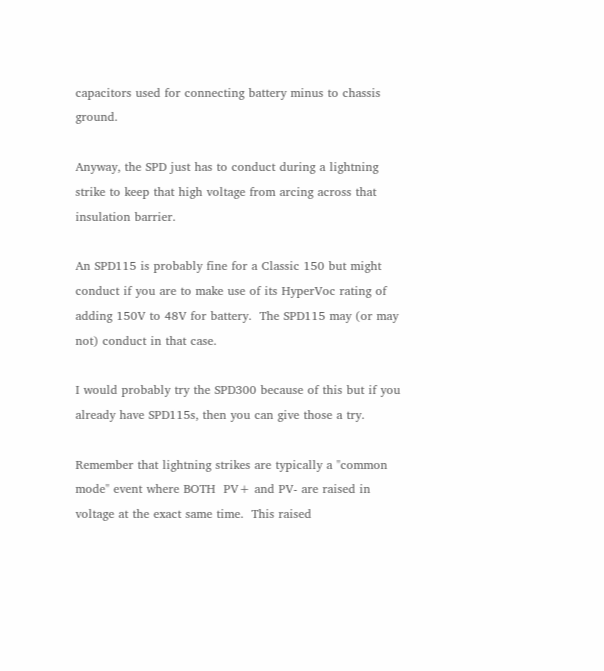capacitors used for connecting battery minus to chassis ground.

Anyway, the SPD just has to conduct during a lightning strike to keep that high voltage from arcing across that insulation barrier.

An SPD115 is probably fine for a Classic 150 but might conduct if you are to make use of its HyperVoc rating of adding 150V to 48V for battery.  The SPD115 may (or may not) conduct in that case.

I would probably try the SPD300 because of this but if you already have SPD115s, then you can give those a try.

Remember that lightning strikes are typically a "common mode" event where BOTH  PV+ and PV- are raised in voltage at the exact same time.  This raised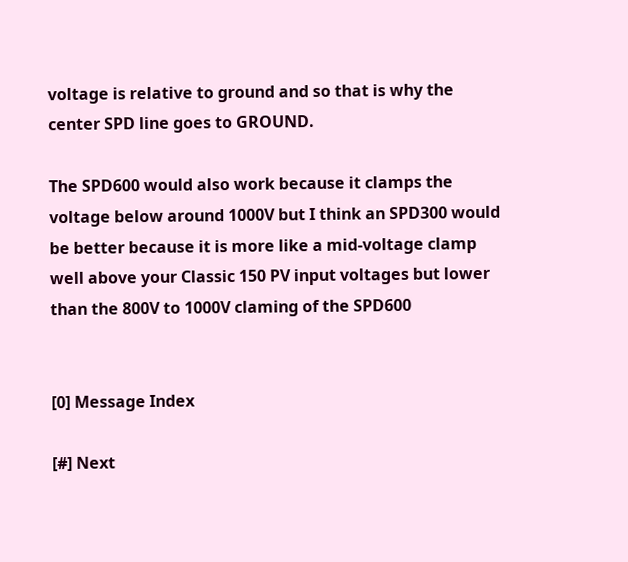voltage is relative to ground and so that is why the center SPD line goes to GROUND.

The SPD600 would also work because it clamps the voltage below around 1000V but I think an SPD300 would be better because it is more like a mid-voltage clamp well above your Classic 150 PV input voltages but lower than the 800V to 1000V claming of the SPD600


[0] Message Index

[#] Next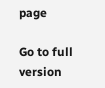page

Go to full version